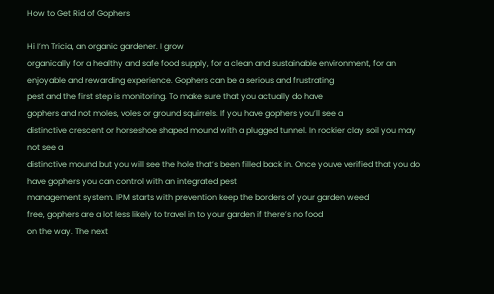How to Get Rid of Gophers

Hi I’m Tricia, an organic gardener. I grow
organically for a healthy and safe food supply, for a clean and sustainable environment, for an enjoyable and rewarding experience. Gophers can be a serious and frustrating
pest and the first step is monitoring. To make sure that you actually do have
gophers and not moles, voles or ground squirrels. If you have gophers you’ll see a
distinctive crescent or horseshoe shaped mound with a plugged tunnel. In rockier clay soil you may not see a
distinctive mound but you will see the hole that’s been filled back in. Once youve verified that you do have gophers you can control with an integrated pest
management system. IPM starts with prevention keep the borders of your garden weed
free, gophers are a lot less likely to travel in to your garden if there’s no food
on the way. The next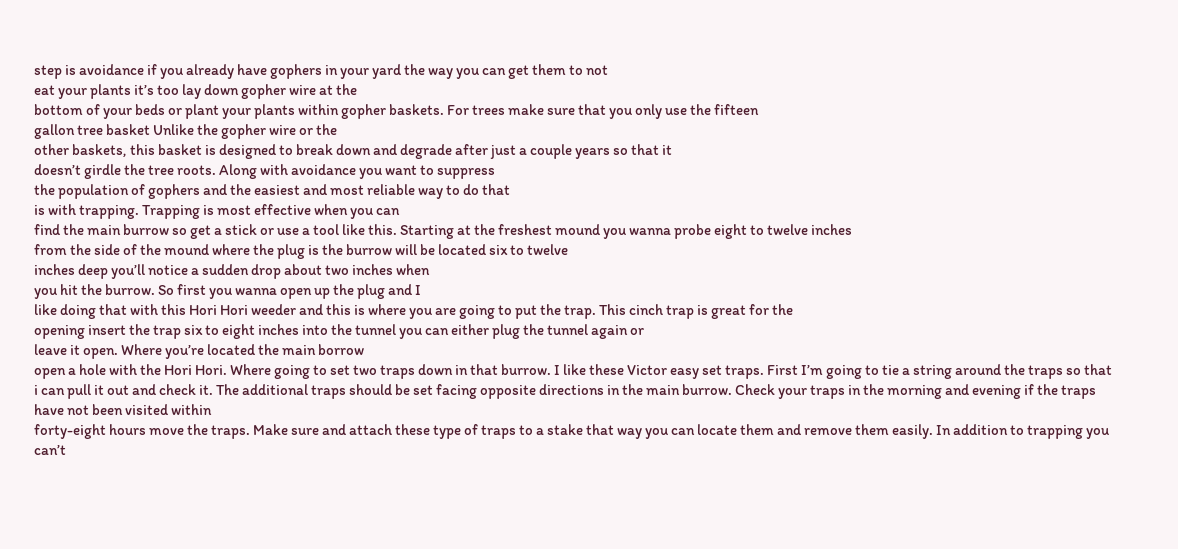step is avoidance if you already have gophers in your yard the way you can get them to not
eat your plants it’s too lay down gopher wire at the
bottom of your beds or plant your plants within gopher baskets. For trees make sure that you only use the fifteen
gallon tree basket Unlike the gopher wire or the
other baskets, this basket is designed to break down and degrade after just a couple years so that it
doesn’t girdle the tree roots. Along with avoidance you want to suppress
the population of gophers and the easiest and most reliable way to do that
is with trapping. Trapping is most effective when you can
find the main burrow so get a stick or use a tool like this. Starting at the freshest mound you wanna probe eight to twelve inches
from the side of the mound where the plug is the burrow will be located six to twelve
inches deep you’ll notice a sudden drop about two inches when
you hit the burrow. So first you wanna open up the plug and I
like doing that with this Hori Hori weeder and this is where you are going to put the trap. This cinch trap is great for the
opening insert the trap six to eight inches into the tunnel you can either plug the tunnel again or
leave it open. Where you’re located the main borrow
open a hole with the Hori Hori. Where going to set two traps down in that burrow. I like these Victor easy set traps. First I’m going to tie a string around the traps so that i can pull it out and check it. The additional traps should be set facing opposite directions in the main burrow. Check your traps in the morning and evening if the traps have not been visited within
forty-eight hours move the traps. Make sure and attach these type of traps to a stake that way you can locate them and remove them easily. In addition to trapping you can’t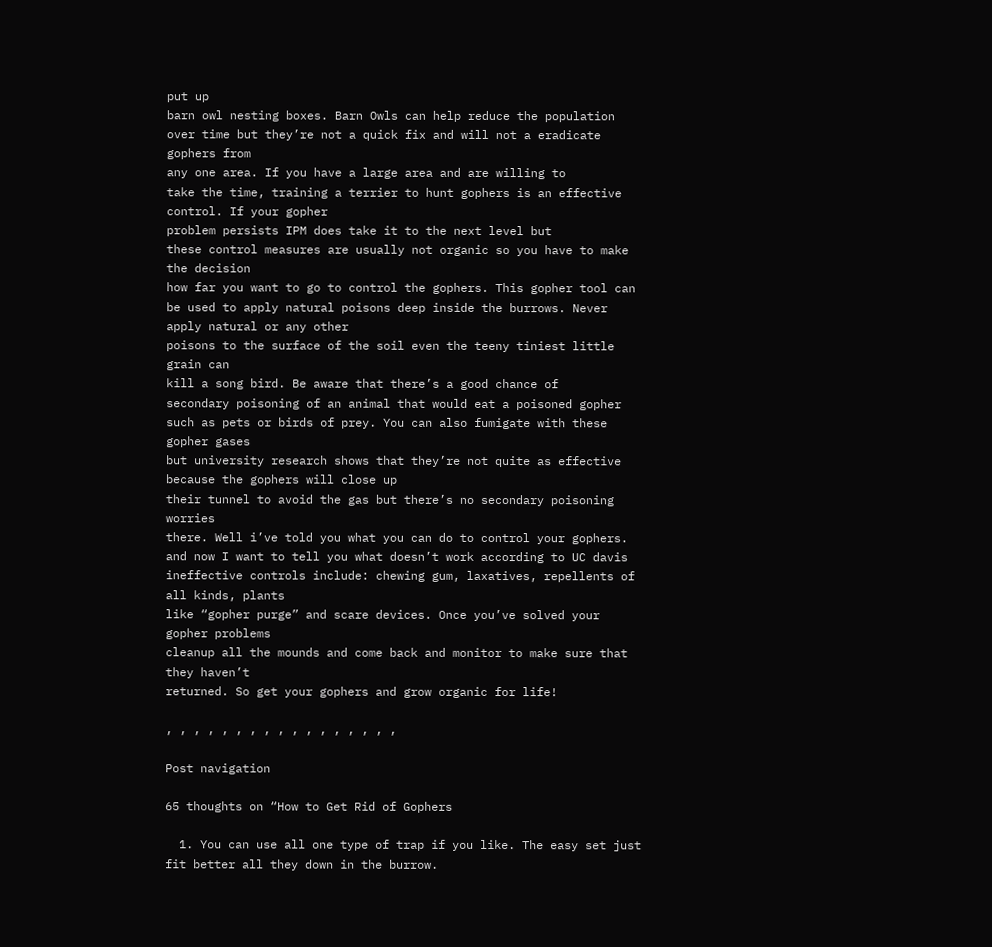put up
barn owl nesting boxes. Barn Owls can help reduce the population
over time but they’re not a quick fix and will not a eradicate gophers from
any one area. If you have a large area and are willing to
take the time, training a terrier to hunt gophers is an effective control. If your gopher
problem persists IPM does take it to the next level but
these control measures are usually not organic so you have to make the decision
how far you want to go to control the gophers. This gopher tool can be used to apply natural poisons deep inside the burrows. Never apply natural or any other
poisons to the surface of the soil even the teeny tiniest little grain can
kill a song bird. Be aware that there’s a good chance of
secondary poisoning of an animal that would eat a poisoned gopher such as pets or birds of prey. You can also fumigate with these gopher gases
but university research shows that they’re not quite as effective because the gophers will close up
their tunnel to avoid the gas but there’s no secondary poisoning worries
there. Well i’ve told you what you can do to control your gophers. and now I want to tell you what doesn’t work according to UC davis ineffective controls include: chewing gum, laxatives, repellents of all kinds, plants
like “gopher purge” and scare devices. Once you’ve solved your gopher problems
cleanup all the mounds and come back and monitor to make sure that they haven’t
returned. So get your gophers and grow organic for life!

, , , , , , , , , , , , , , , , ,

Post navigation

65 thoughts on “How to Get Rid of Gophers

  1. You can use all one type of trap if you like. The easy set just fit better all they down in the burrow.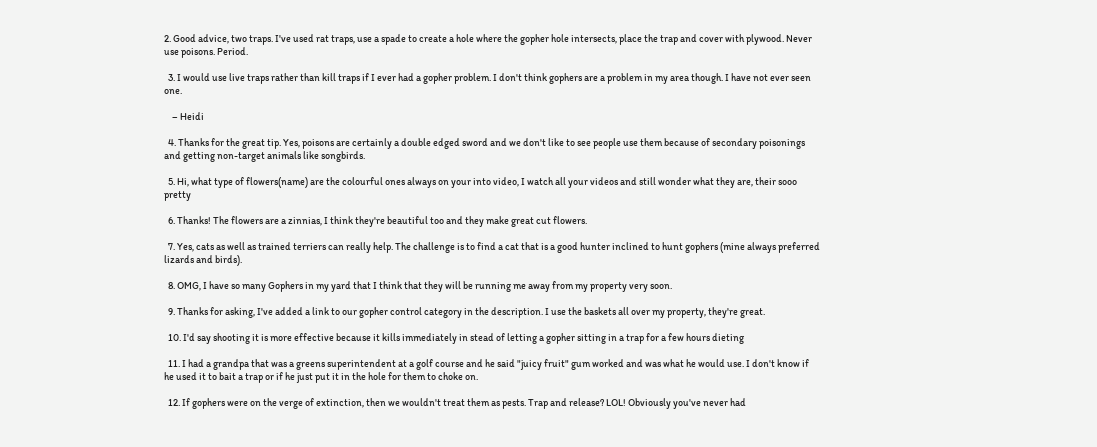2. Good advice, two traps. I've used rat traps, use a spade to create a hole where the gopher hole intersects, place the trap and cover with plywood. Never use poisons. Period.

  3. I would use live traps rather than kill traps if I ever had a gopher problem. I don't think gophers are a problem in my area though. I have not ever seen one.

    – Heidi

  4. Thanks for the great tip. Yes, poisons are certainly a double edged sword and we don't like to see people use them because of secondary poisonings and getting non-target animals like songbirds.

  5. Hi, what type of flowers(name) are the colourful ones always on your into video, I watch all your videos and still wonder what they are, their sooo pretty

  6. Thanks! The flowers are a zinnias, I think they're beautiful too and they make great cut flowers.

  7. Yes, cats as well as trained terriers can really help. The challenge is to find a cat that is a good hunter inclined to hunt gophers (mine always preferred lizards and birds).

  8. OMG, I have so many Gophers in my yard that I think that they will be running me away from my property very soon.

  9. Thanks for asking, I've added a link to our gopher control category in the description. I use the baskets all over my property, they're great.

  10. I'd say shooting it is more effective because it kills immediately in stead of letting a gopher sitting in a trap for a few hours dieting

  11. I had a grandpa that was a greens superintendent at a golf course and he said "juicy fruit" gum worked and was what he would use. I don't know if he used it to bait a trap or if he just put it in the hole for them to choke on.

  12. If gophers were on the verge of extinction, then we wouldn't treat them as pests. Trap and release? LOL! Obviously you've never had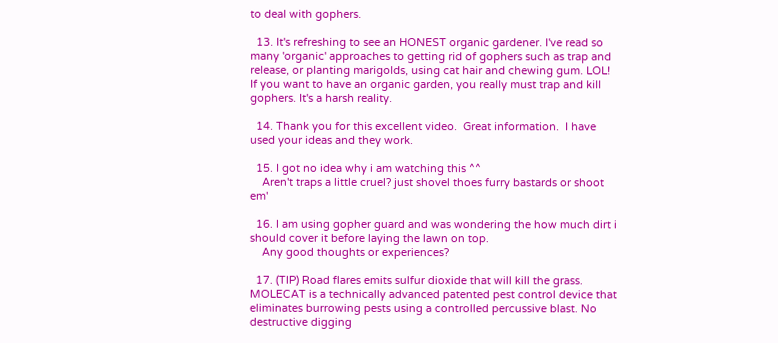to deal with gophers.

  13. It's refreshing to see an HONEST organic gardener. I've read so many 'organic' approaches to getting rid of gophers such as trap and release, or planting marigolds, using cat hair and chewing gum. LOL! If you want to have an organic garden, you really must trap and kill gophers. It's a harsh reality.

  14. Thank you for this excellent video.  Great information.  I have used your ideas and they work.

  15. I got no idea why i am watching this ^^
    Aren't traps a little cruel? just shovel thoes furry bastards or shoot em'

  16. I am using gopher guard and was wondering the how much dirt i should cover it before laying the lawn on top.
    Any good thoughts or experiences?

  17. (TIP) Road flares emits sulfur dioxide that will kill the grass. MOLECAT is a technically advanced patented pest control device that eliminates burrowing pests using a controlled percussive blast. No destructive digging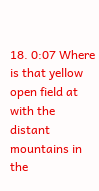18. 0:07 Where is that yellow open field at with the distant mountains in the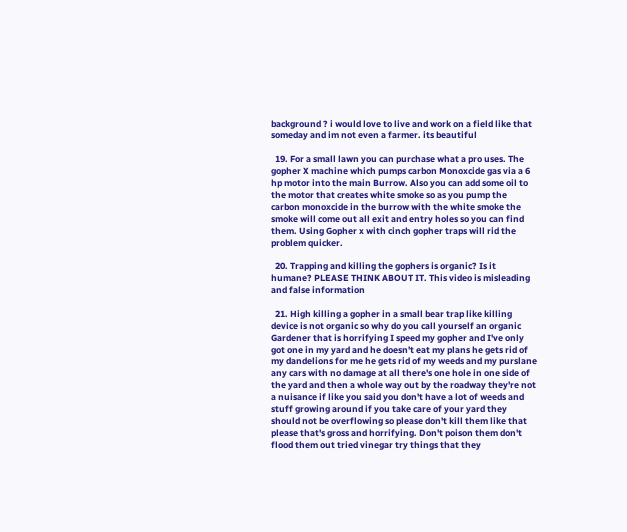background ? i would love to live and work on a field like that someday and im not even a farmer. its beautiful

  19. For a small lawn you can purchase what a pro uses. The gopher X machine which pumps carbon Monoxcide gas via a 6 hp motor into the main Burrow. Also you can add some oil to the motor that creates white smoke so as you pump the carbon monoxcide in the burrow with the white smoke the smoke will come out all exit and entry holes so you can find them. Using Gopher x with cinch gopher traps will rid the problem quicker.

  20. Trapping and killing the gophers is organic? Is it humane? PLEASE THINK ABOUT IT. This video is misleading and false information

  21. High killing a gopher in a small bear trap like killing device is not organic so why do you call yourself an organic Gardener that is horrifying I speed my gopher and I've only got one in my yard and he doesn't eat my plans he gets rid of my dandelions for me he gets rid of my weeds and my purslane any cars with no damage at all there's one hole in one side of the yard and then a whole way out by the roadway they're not a nuisance if like you said you don't have a lot of weeds and stuff growing around if you take care of your yard they should not be overflowing so please don't kill them like that please that's gross and horrifying. Don't poison them don't flood them out tried vinegar try things that they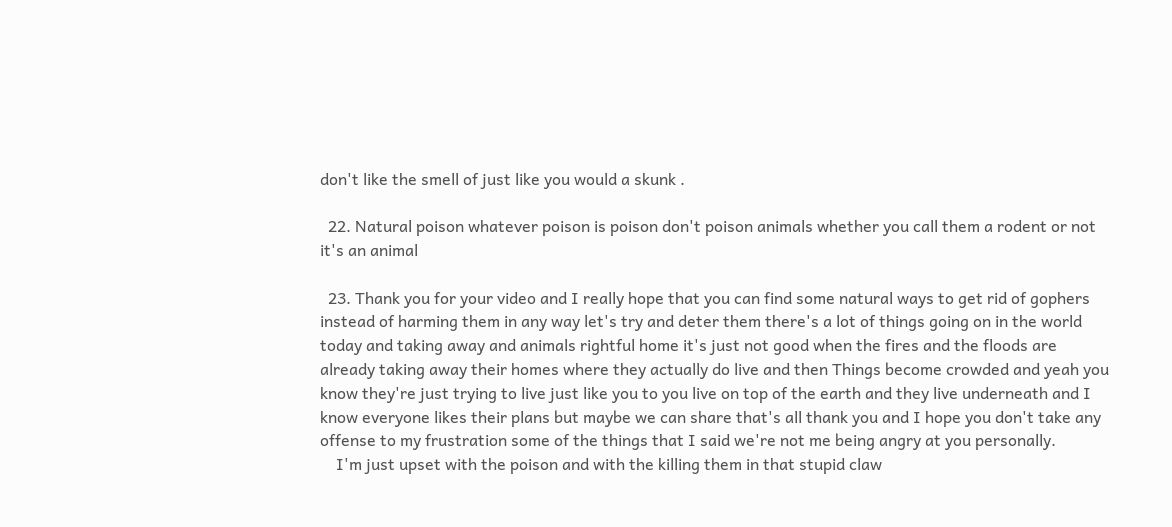don't like the smell of just like you would a skunk .

  22. Natural poison whatever poison is poison don't poison animals whether you call them a rodent or not it's an animal

  23. Thank you for your video and I really hope that you can find some natural ways to get rid of gophers instead of harming them in any way let's try and deter them there's a lot of things going on in the world today and taking away and animals rightful home it's just not good when the fires and the floods are already taking away their homes where they actually do live and then Things become crowded and yeah you know they're just trying to live just like you to you live on top of the earth and they live underneath and I know everyone likes their plans but maybe we can share that's all thank you and I hope you don't take any offense to my frustration some of the things that I said we're not me being angry at you personally.
    I'm just upset with the poison and with the killing them in that stupid claw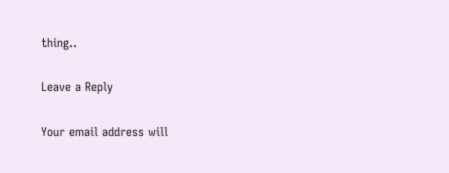thing..

Leave a Reply

Your email address will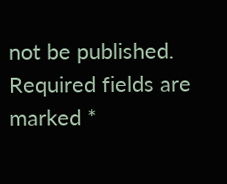not be published. Required fields are marked *